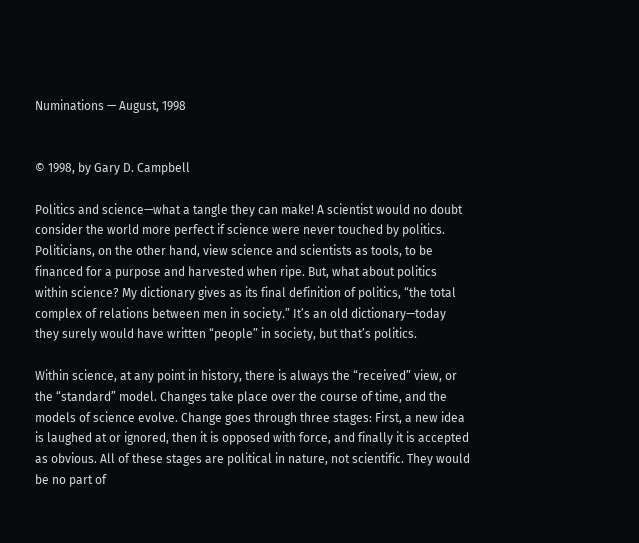Numinations — August, 1998


© 1998, by Gary D. Campbell

Politics and science—what a tangle they can make! A scientist would no doubt consider the world more perfect if science were never touched by politics. Politicians, on the other hand, view science and scientists as tools, to be financed for a purpose and harvested when ripe. But, what about politics within science? My dictionary gives as its final definition of politics, “the total complex of relations between men in society.” It’s an old dictionary—today they surely would have written “people” in society, but that’s politics.

Within science, at any point in history, there is always the “received” view, or the “standard” model. Changes take place over the course of time, and the models of science evolve. Change goes through three stages: First, a new idea is laughed at or ignored, then it is opposed with force, and finally it is accepted as obvious. All of these stages are political in nature, not scientific. They would be no part of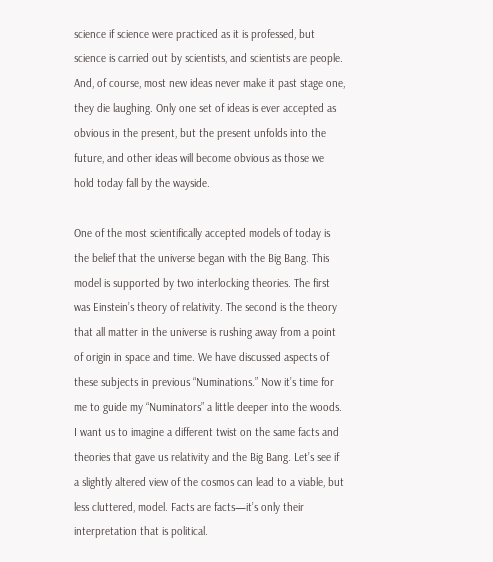science if science were practiced as it is professed, but science is carried out by scientists, and scientists are people. And, of course, most new ideas never make it past stage one, they die laughing. Only one set of ideas is ever accepted as obvious in the present, but the present unfolds into the future, and other ideas will become obvious as those we hold today fall by the wayside.

One of the most scientifically accepted models of today is the belief that the universe began with the Big Bang. This model is supported by two interlocking theories. The first was Einstein’s theory of relativity. The second is the theory that all matter in the universe is rushing away from a point of origin in space and time. We have discussed aspects of these subjects in previous “Numinations.” Now it’s time for me to guide my “Numinators” a little deeper into the woods. I want us to imagine a different twist on the same facts and theories that gave us relativity and the Big Bang. Let’s see if a slightly altered view of the cosmos can lead to a viable, but less cluttered, model. Facts are facts—it’s only their interpretation that is political.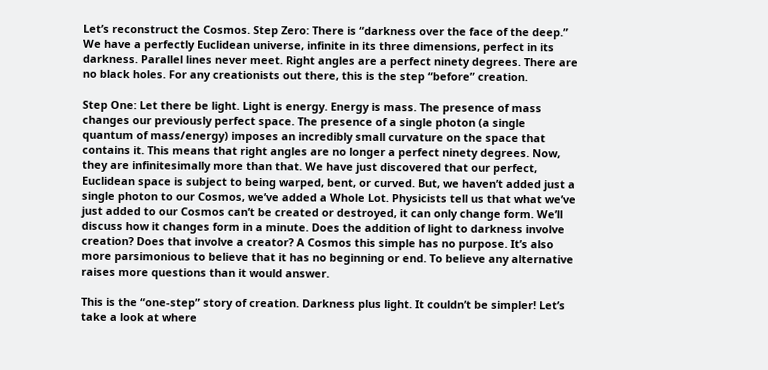Let’s reconstruct the Cosmos. Step Zero: There is “darkness over the face of the deep.” We have a perfectly Euclidean universe, infinite in its three dimensions, perfect in its darkness. Parallel lines never meet. Right angles are a perfect ninety degrees. There are no black holes. For any creationists out there, this is the step “before” creation.

Step One: Let there be light. Light is energy. Energy is mass. The presence of mass changes our previously perfect space. The presence of a single photon (a single quantum of mass/energy) imposes an incredibly small curvature on the space that contains it. This means that right angles are no longer a perfect ninety degrees. Now, they are infinitesimally more than that. We have just discovered that our perfect, Euclidean space is subject to being warped, bent, or curved. But, we haven’t added just a single photon to our Cosmos, we’ve added a Whole Lot. Physicists tell us that what we’ve just added to our Cosmos can’t be created or destroyed, it can only change form. We’ll discuss how it changes form in a minute. Does the addition of light to darkness involve creation? Does that involve a creator? A Cosmos this simple has no purpose. It’s also more parsimonious to believe that it has no beginning or end. To believe any alternative raises more questions than it would answer.

This is the “one-step” story of creation. Darkness plus light. It couldn’t be simpler! Let’s take a look at where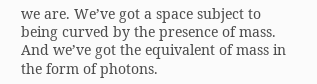we are. We’ve got a space subject to being curved by the presence of mass. And we’ve got the equivalent of mass in the form of photons.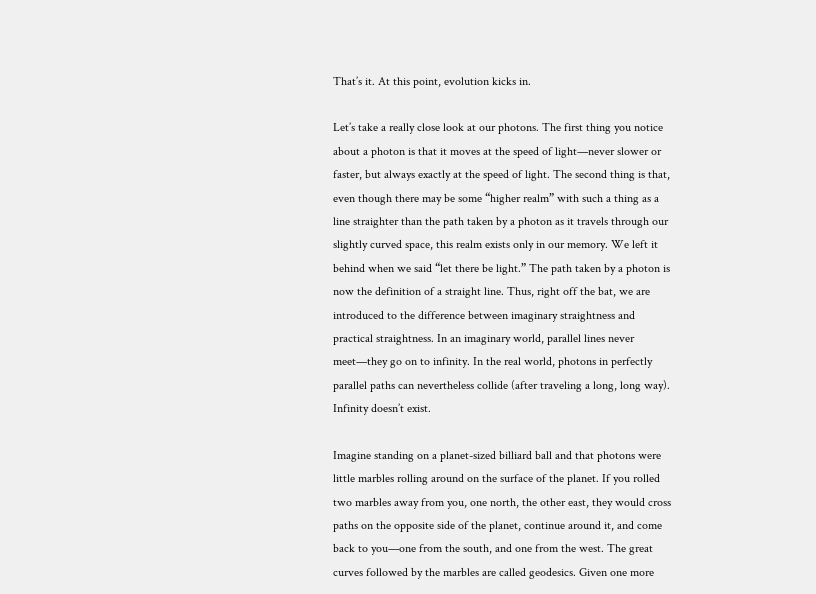That’s it. At this point, evolution kicks in.

Let’s take a really close look at our photons. The first thing you notice about a photon is that it moves at the speed of light—never slower or faster, but always exactly at the speed of light. The second thing is that, even though there may be some “higher realm” with such a thing as a line straighter than the path taken by a photon as it travels through our slightly curved space, this realm exists only in our memory. We left it behind when we said “let there be light.” The path taken by a photon is now the definition of a straight line. Thus, right off the bat, we are introduced to the difference between imaginary straightness and practical straightness. In an imaginary world, parallel lines never meet—they go on to infinity. In the real world, photons in perfectly parallel paths can nevertheless collide (after traveling a long, long way). Infinity doesn’t exist.

Imagine standing on a planet-sized billiard ball and that photons were little marbles rolling around on the surface of the planet. If you rolled two marbles away from you, one north, the other east, they would cross paths on the opposite side of the planet, continue around it, and come back to you—one from the south, and one from the west. The great curves followed by the marbles are called geodesics. Given one more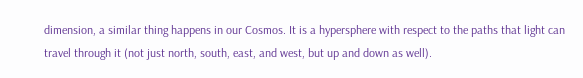dimension, a similar thing happens in our Cosmos. It is a hypersphere with respect to the paths that light can travel through it (not just north, south, east, and west, but up and down as well).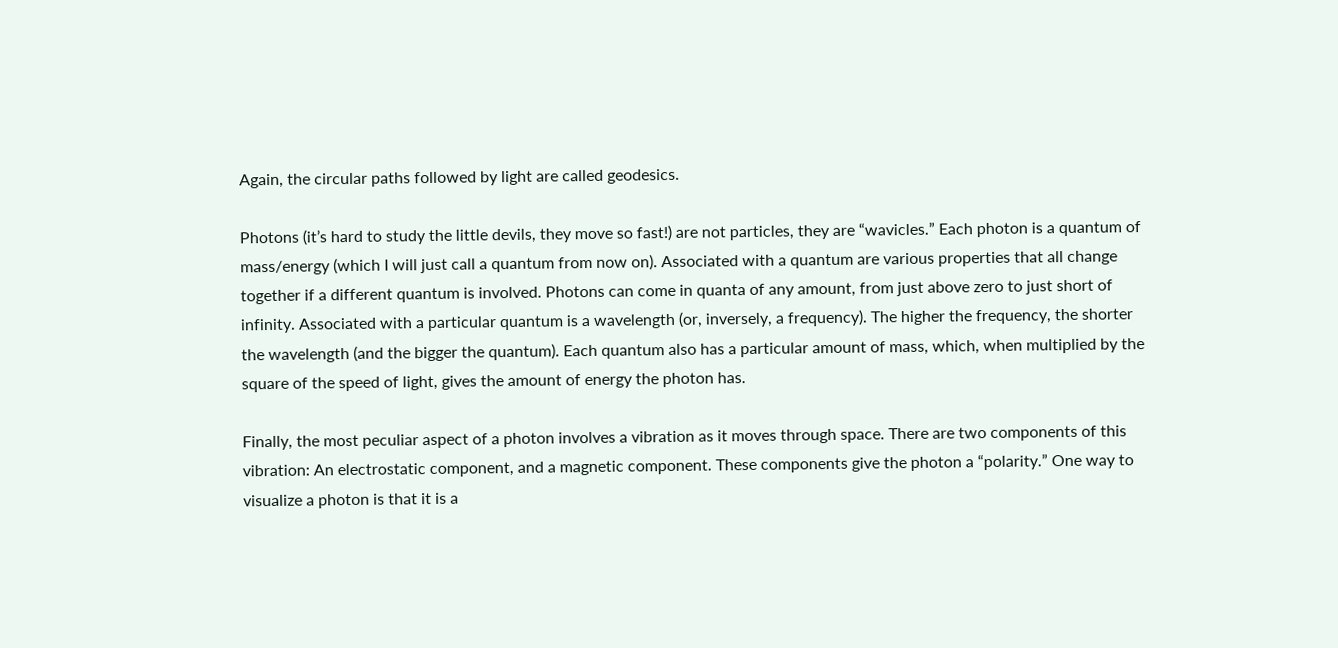Again, the circular paths followed by light are called geodesics.

Photons (it’s hard to study the little devils, they move so fast!) are not particles, they are “wavicles.” Each photon is a quantum of mass/energy (which I will just call a quantum from now on). Associated with a quantum are various properties that all change together if a different quantum is involved. Photons can come in quanta of any amount, from just above zero to just short of infinity. Associated with a particular quantum is a wavelength (or, inversely, a frequency). The higher the frequency, the shorter the wavelength (and the bigger the quantum). Each quantum also has a particular amount of mass, which, when multiplied by the square of the speed of light, gives the amount of energy the photon has.

Finally, the most peculiar aspect of a photon involves a vibration as it moves through space. There are two components of this vibration: An electrostatic component, and a magnetic component. These components give the photon a “polarity.” One way to visualize a photon is that it is a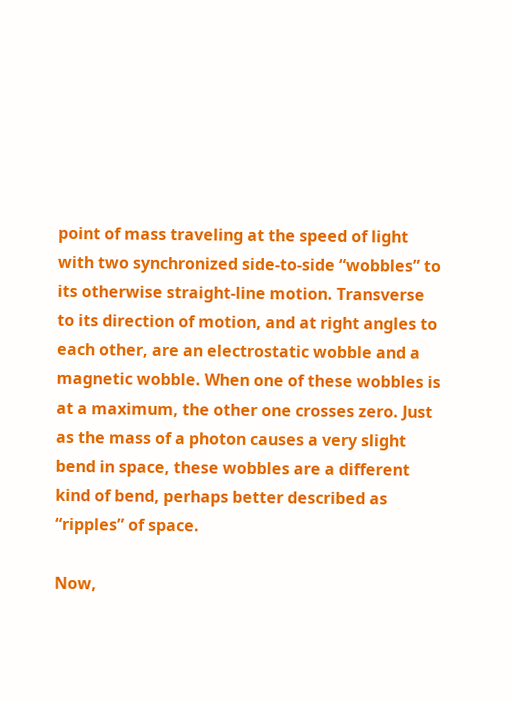point of mass traveling at the speed of light with two synchronized side-to-side “wobbles” to its otherwise straight-line motion. Transverse to its direction of motion, and at right angles to each other, are an electrostatic wobble and a magnetic wobble. When one of these wobbles is at a maximum, the other one crosses zero. Just as the mass of a photon causes a very slight bend in space, these wobbles are a different kind of bend, perhaps better described as “ripples” of space.

Now,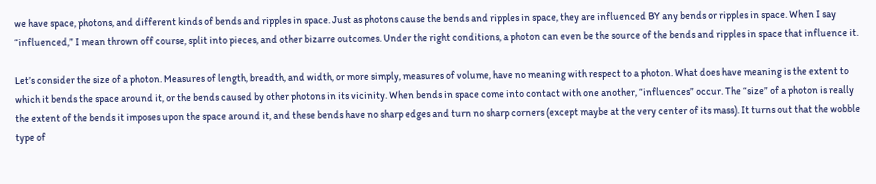we have space, photons, and different kinds of bends and ripples in space. Just as photons cause the bends and ripples in space, they are influenced BY any bends or ripples in space. When I say “influenced,” I mean thrown off course, split into pieces, and other bizarre outcomes. Under the right conditions, a photon can even be the source of the bends and ripples in space that influence it.

Let’s consider the size of a photon. Measures of length, breadth, and width, or more simply, measures of volume, have no meaning with respect to a photon. What does have meaning is the extent to which it bends the space around it, or the bends caused by other photons in its vicinity. When bends in space come into contact with one another, “influences” occur. The “size” of a photon is really the extent of the bends it imposes upon the space around it, and these bends have no sharp edges and turn no sharp corners (except maybe at the very center of its mass). It turns out that the wobble type of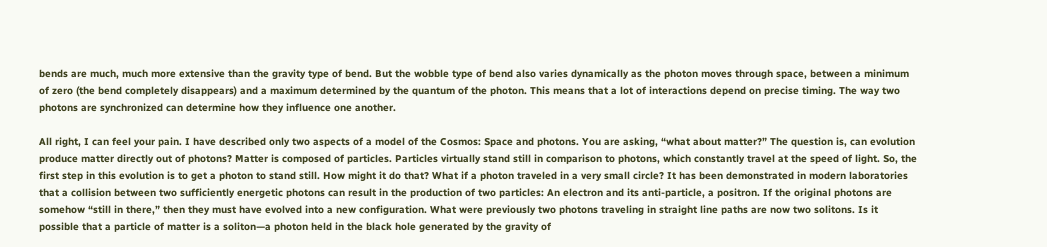bends are much, much more extensive than the gravity type of bend. But the wobble type of bend also varies dynamically as the photon moves through space, between a minimum of zero (the bend completely disappears) and a maximum determined by the quantum of the photon. This means that a lot of interactions depend on precise timing. The way two photons are synchronized can determine how they influence one another.

All right, I can feel your pain. I have described only two aspects of a model of the Cosmos: Space and photons. You are asking, “what about matter?” The question is, can evolution produce matter directly out of photons? Matter is composed of particles. Particles virtually stand still in comparison to photons, which constantly travel at the speed of light. So, the first step in this evolution is to get a photon to stand still. How might it do that? What if a photon traveled in a very small circle? It has been demonstrated in modern laboratories that a collision between two sufficiently energetic photons can result in the production of two particles: An electron and its anti-particle, a positron. If the original photons are somehow “still in there,” then they must have evolved into a new configuration. What were previously two photons traveling in straight line paths are now two solitons. Is it possible that a particle of matter is a soliton—a photon held in the black hole generated by the gravity of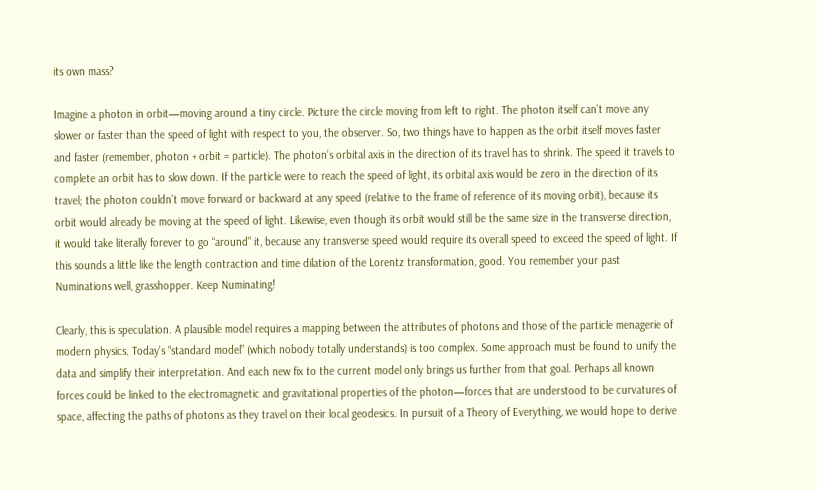its own mass?

Imagine a photon in orbit—moving around a tiny circle. Picture the circle moving from left to right. The photon itself can’t move any slower or faster than the speed of light with respect to you, the observer. So, two things have to happen as the orbit itself moves faster and faster (remember, photon + orbit = particle). The photon’s orbital axis in the direction of its travel has to shrink. The speed it travels to complete an orbit has to slow down. If the particle were to reach the speed of light, its orbital axis would be zero in the direction of its travel; the photon couldn’t move forward or backward at any speed (relative to the frame of reference of its moving orbit), because its orbit would already be moving at the speed of light. Likewise, even though its orbit would still be the same size in the transverse direction, it would take literally forever to go “around” it, because any transverse speed would require its overall speed to exceed the speed of light. If this sounds a little like the length contraction and time dilation of the Lorentz transformation, good. You remember your past Numinations well, grasshopper. Keep Numinating!

Clearly, this is speculation. A plausible model requires a mapping between the attributes of photons and those of the particle menagerie of modern physics. Today’s “standard model” (which nobody totally understands) is too complex. Some approach must be found to unify the data and simplify their interpretation. And each new fix to the current model only brings us further from that goal. Perhaps all known forces could be linked to the electromagnetic and gravitational properties of the photon—forces that are understood to be curvatures of space, affecting the paths of photons as they travel on their local geodesics. In pursuit of a Theory of Everything, we would hope to derive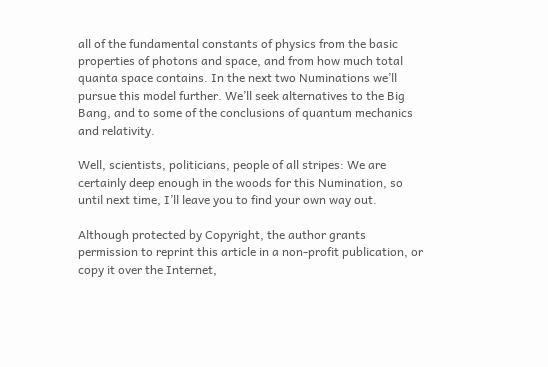all of the fundamental constants of physics from the basic properties of photons and space, and from how much total quanta space contains. In the next two Numinations we’ll pursue this model further. We’ll seek alternatives to the Big Bang, and to some of the conclusions of quantum mechanics and relativity.

Well, scientists, politicians, people of all stripes: We are certainly deep enough in the woods for this Numination, so until next time, I’ll leave you to find your own way out.

Although protected by Copyright, the author grants permission to reprint this article in a non-profit publication, or copy it over the Internet,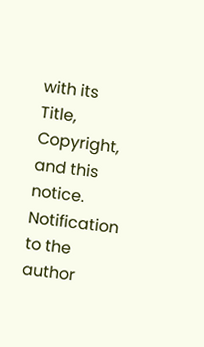with its Title, Copyright, and this notice. Notification to the author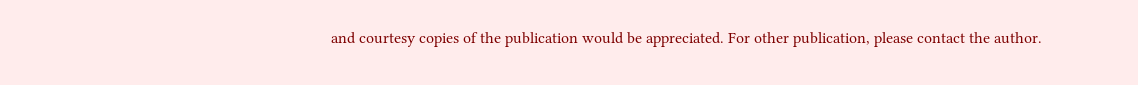and courtesy copies of the publication would be appreciated. For other publication, please contact the author.